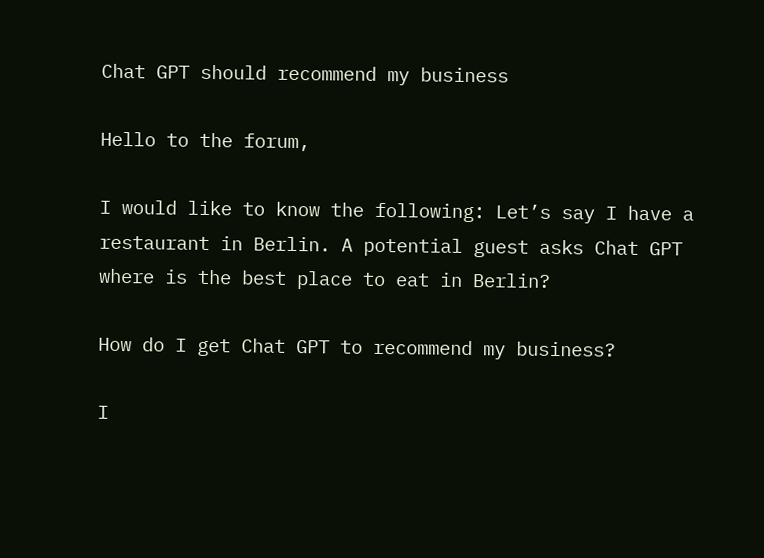Chat GPT should recommend my business

Hello to the forum,

I would like to know the following: Let’s say I have a restaurant in Berlin. A potential guest asks Chat GPT where is the best place to eat in Berlin?

How do I get Chat GPT to recommend my business?

I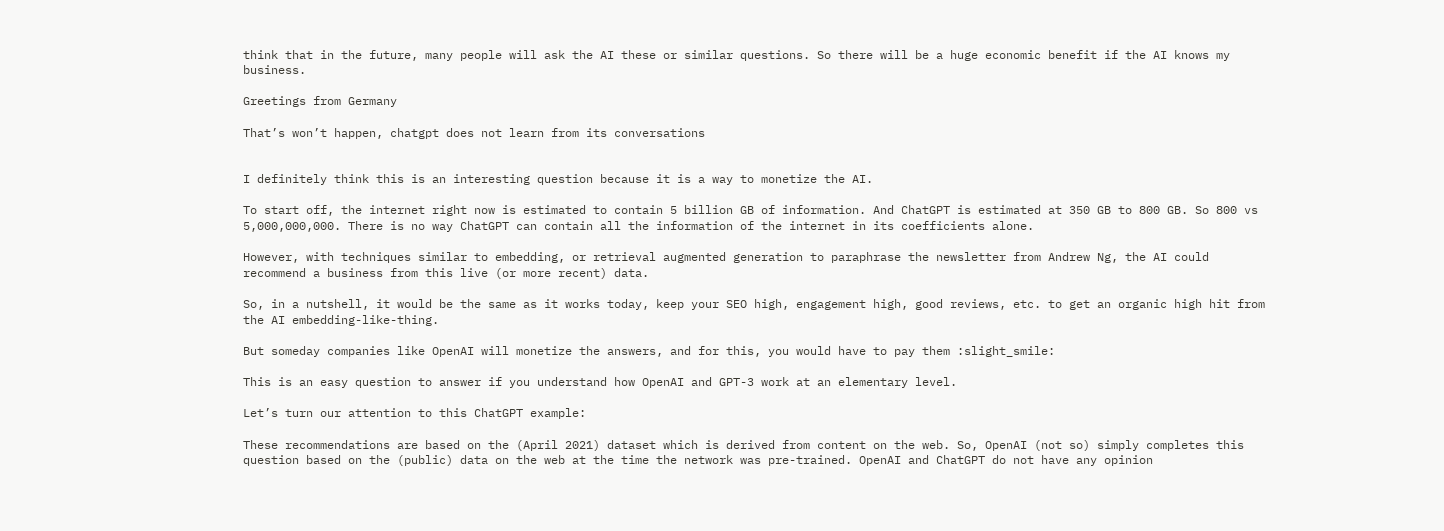think that in the future, many people will ask the AI these or similar questions. So there will be a huge economic benefit if the AI knows my business.

Greetings from Germany

That’s won’t happen, chatgpt does not learn from its conversations


I definitely think this is an interesting question because it is a way to monetize the AI.

To start off, the internet right now is estimated to contain 5 billion GB of information. And ChatGPT is estimated at 350 GB to 800 GB. So 800 vs 5,000,000,000. There is no way ChatGPT can contain all the information of the internet in its coefficients alone.

However, with techniques similar to embedding, or retrieval augmented generation to paraphrase the newsletter from Andrew Ng, the AI could recommend a business from this live (or more recent) data.

So, in a nutshell, it would be the same as it works today, keep your SEO high, engagement high, good reviews, etc. to get an organic high hit from the AI embedding-like-thing.

But someday companies like OpenAI will monetize the answers, and for this, you would have to pay them :slight_smile:

This is an easy question to answer if you understand how OpenAI and GPT-3 work at an elementary level.

Let’s turn our attention to this ChatGPT example:

These recommendations are based on the (April 2021) dataset which is derived from content on the web. So, OpenAI (not so) simply completes this question based on the (public) data on the web at the time the network was pre-trained. OpenAI and ChatGPT do not have any opinion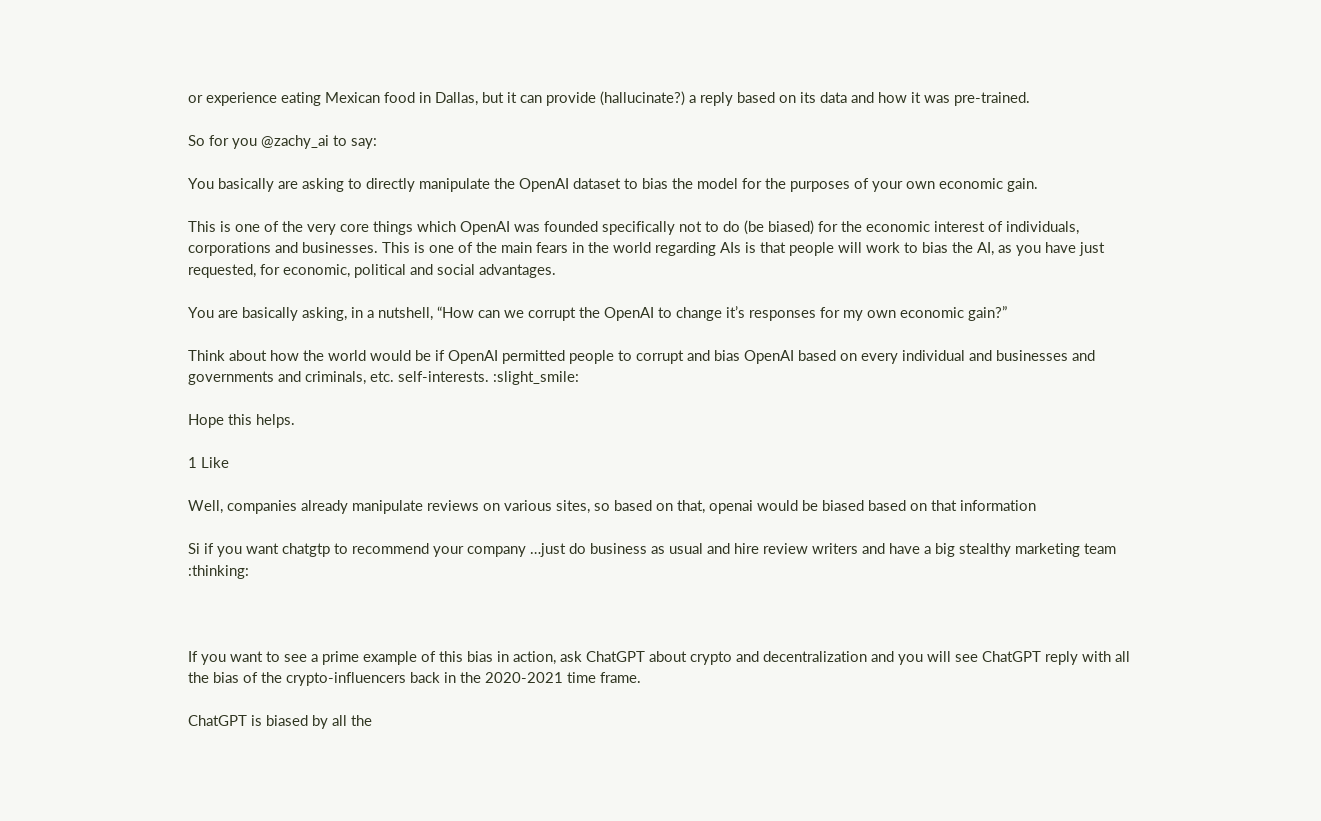or experience eating Mexican food in Dallas, but it can provide (hallucinate?) a reply based on its data and how it was pre-trained.

So for you @zachy_ai to say:

You basically are asking to directly manipulate the OpenAI dataset to bias the model for the purposes of your own economic gain.

This is one of the very core things which OpenAI was founded specifically not to do (be biased) for the economic interest of individuals, corporations and businesses. This is one of the main fears in the world regarding AIs is that people will work to bias the AI, as you have just requested, for economic, political and social advantages.

You are basically asking, in a nutshell, “How can we corrupt the OpenAI to change it’s responses for my own economic gain?”

Think about how the world would be if OpenAI permitted people to corrupt and bias OpenAI based on every individual and businesses and governments and criminals, etc. self-interests. :slight_smile:

Hope this helps.

1 Like

Well, companies already manipulate reviews on various sites, so based on that, openai would be biased based on that information

Si if you want chatgtp to recommend your company …just do business as usual and hire review writers and have a big stealthy marketing team :thinking:



If you want to see a prime example of this bias in action, ask ChatGPT about crypto and decentralization and you will see ChatGPT reply with all the bias of the crypto-influencers back in the 2020-2021 time frame.

ChatGPT is biased by all the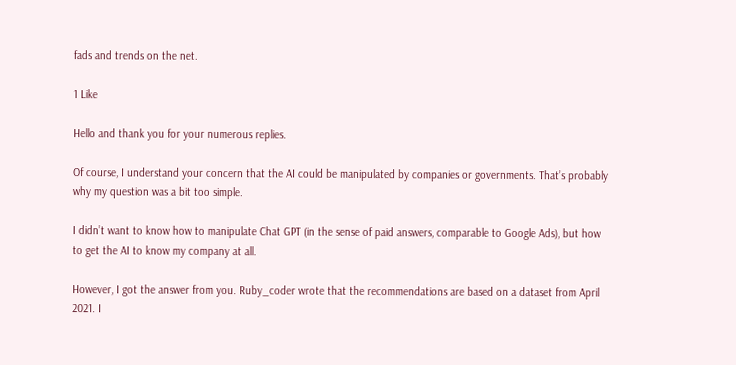fads and trends on the net.

1 Like

Hello and thank you for your numerous replies.

Of course, I understand your concern that the AI could be manipulated by companies or governments. That’s probably why my question was a bit too simple.

I didn’t want to know how to manipulate Chat GPT (in the sense of paid answers, comparable to Google Ads), but how to get the AI to know my company at all.

However, I got the answer from you. Ruby_coder wrote that the recommendations are based on a dataset from April 2021. I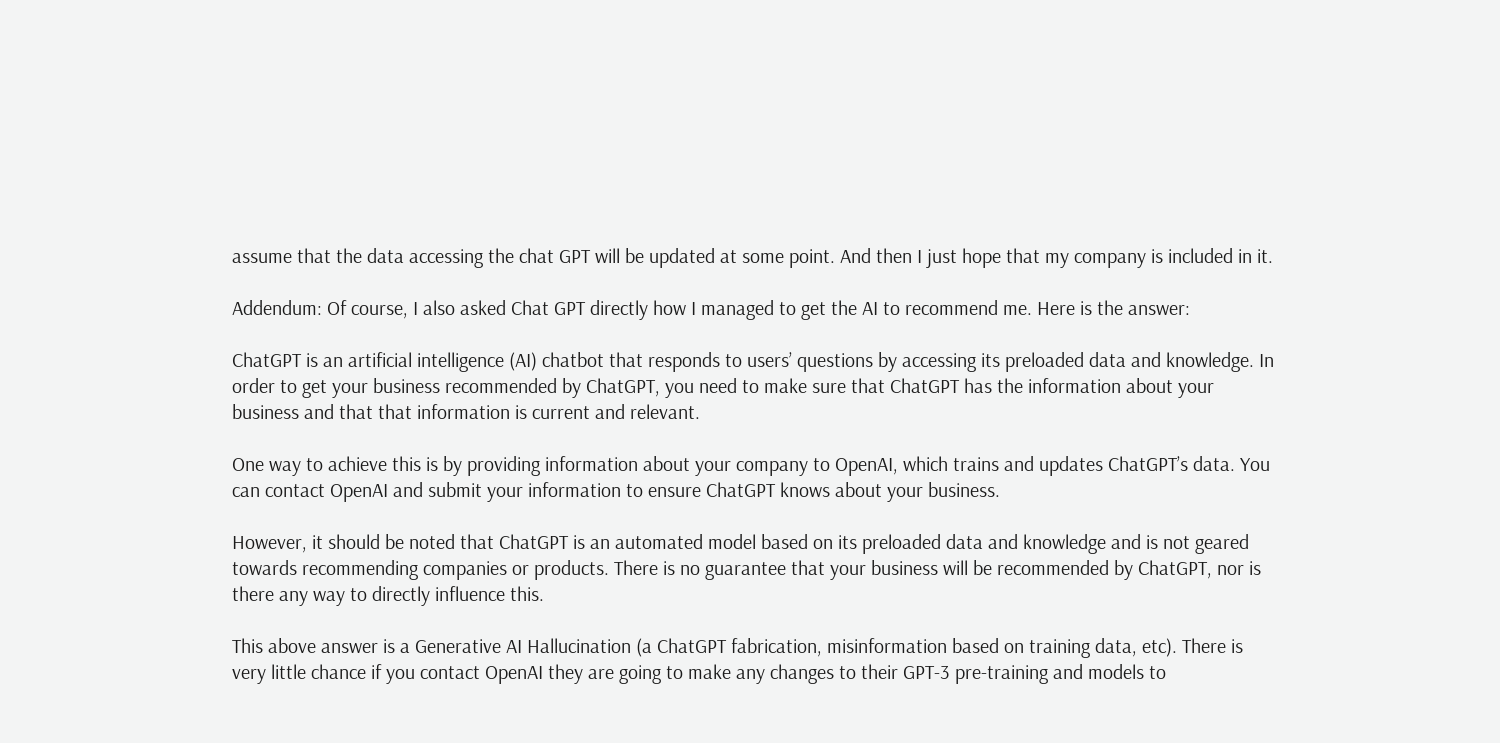assume that the data accessing the chat GPT will be updated at some point. And then I just hope that my company is included in it.

Addendum: Of course, I also asked Chat GPT directly how I managed to get the AI to recommend me. Here is the answer:

ChatGPT is an artificial intelligence (AI) chatbot that responds to users’ questions by accessing its preloaded data and knowledge. In order to get your business recommended by ChatGPT, you need to make sure that ChatGPT has the information about your business and that that information is current and relevant.

One way to achieve this is by providing information about your company to OpenAI, which trains and updates ChatGPT’s data. You can contact OpenAI and submit your information to ensure ChatGPT knows about your business.

However, it should be noted that ChatGPT is an automated model based on its preloaded data and knowledge and is not geared towards recommending companies or products. There is no guarantee that your business will be recommended by ChatGPT, nor is there any way to directly influence this.

This above answer is a Generative AI Hallucination (a ChatGPT fabrication, misinformation based on training data, etc). There is very little chance if you contact OpenAI they are going to make any changes to their GPT-3 pre-training and models to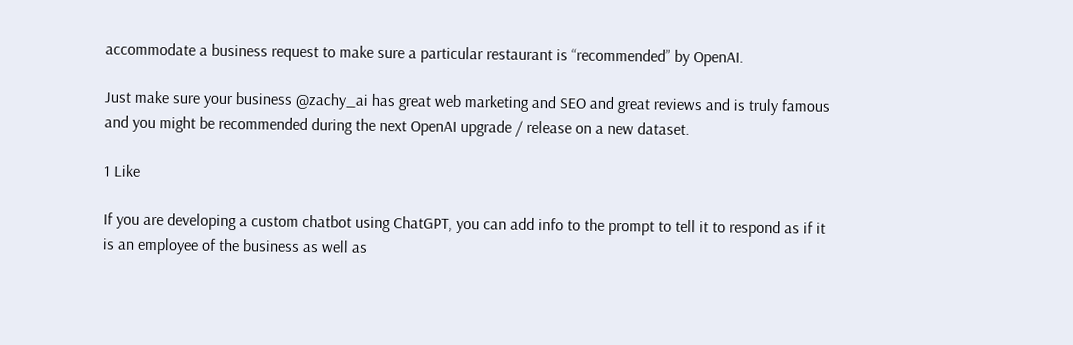accommodate a business request to make sure a particular restaurant is “recommended” by OpenAI.

Just make sure your business @zachy_ai has great web marketing and SEO and great reviews and is truly famous and you might be recommended during the next OpenAI upgrade / release on a new dataset.

1 Like

If you are developing a custom chatbot using ChatGPT, you can add info to the prompt to tell it to respond as if it is an employee of the business as well as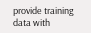provide training data with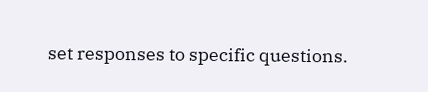set responses to specific questions.